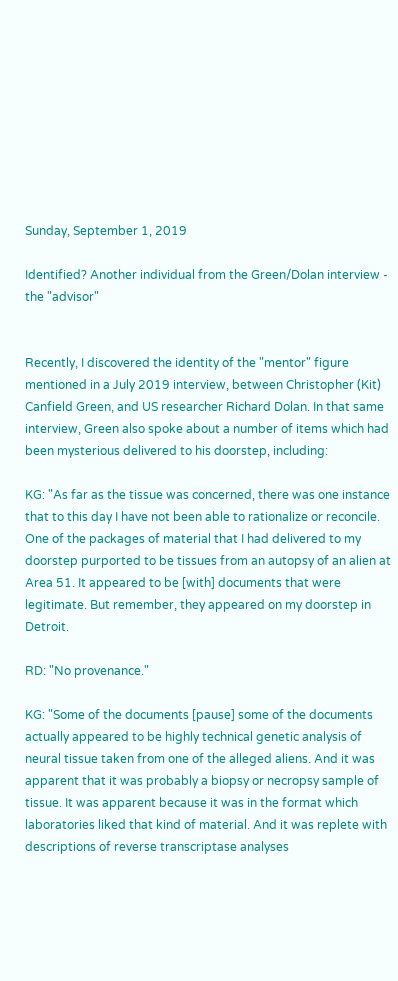Sunday, September 1, 2019

Identified? Another individual from the Green/Dolan interview - the "advisor"


Recently, I discovered the identity of the "mentor" figure mentioned in a July 2019 interview, between Christopher (Kit) Canfield Green, and US researcher Richard Dolan. In that same interview, Green also spoke about a number of items which had been mysterious delivered to his doorstep, including:

KG: "As far as the tissue was concerned, there was one instance that to this day I have not been able to rationalize or reconcile. One of the packages of material that I had delivered to my doorstep purported to be tissues from an autopsy of an alien at Area 51. It appeared to be [with] documents that were legitimate. But remember, they appeared on my doorstep in Detroit.

RD: "No provenance."

KG: "Some of the documents [pause] some of the documents actually appeared to be highly technical genetic analysis of neural tissue taken from one of the alleged aliens. And it was apparent that it was probably a biopsy or necropsy sample of tissue. It was apparent because it was in the format which laboratories liked that kind of material. And it was replete with descriptions of reverse transcriptase analyses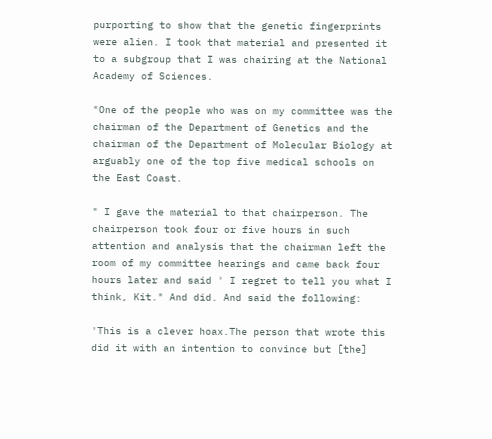purporting to show that the genetic fingerprints were alien. I took that material and presented it to a subgroup that I was chairing at the National Academy of Sciences.

"One of the people who was on my committee was the chairman of the Department of Genetics and the chairman of the Department of Molecular Biology at arguably one of the top five medical schools on the East Coast.

" I gave the material to that chairperson. The chairperson took four or five hours in such attention and analysis that the chairman left the room of my committee hearings and came back four hours later and said ' I regret to tell you what I think, Kit." And did. And said the following:

'This is a clever hoax.The person that wrote this did it with an intention to convince but [the]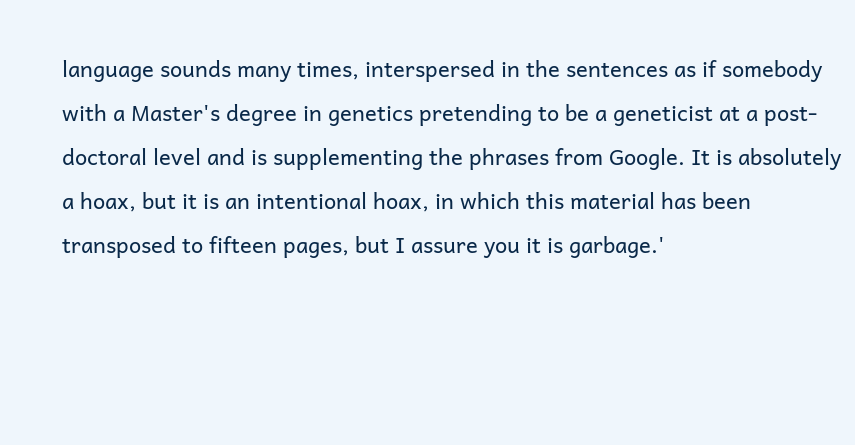language sounds many times, interspersed in the sentences as if somebody with a Master's degree in genetics pretending to be a geneticist at a post-doctoral level and is supplementing the phrases from Google. It is absolutely a hoax, but it is an intentional hoax, in which this material has been transposed to fifteen pages, but I assure you it is garbage.'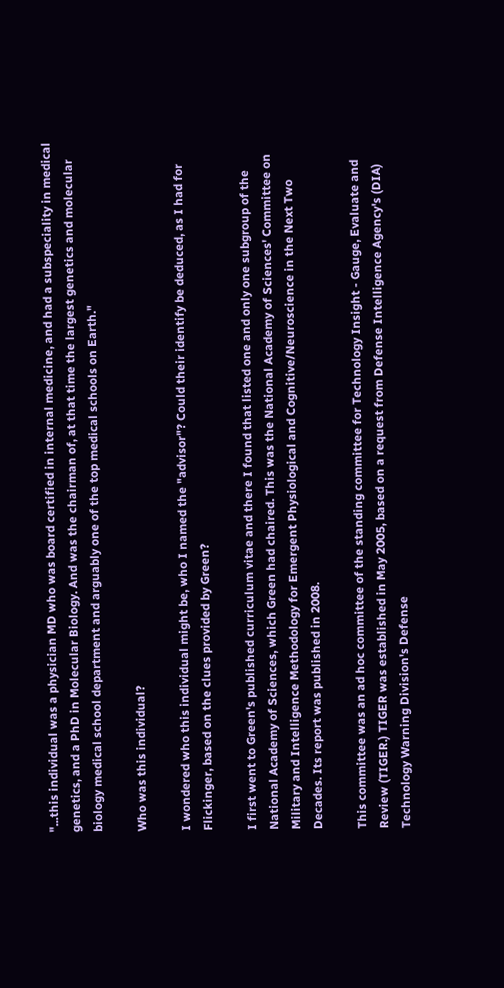"...this individual was a physician MD who was board certified in internal medicine, and had a subspeciality in medical genetics, and a PhD in Molecular Biology. And was the chairman of, at that time the largest genetics and molecular biology medical school department and arguably one of the top medical schools on Earth."

Who was this individual?

I wondered who this individual might be, who I named the "advisor"? Could their identify be deduced, as I had for Flickinger, based on the clues provided by Green?

I first went to Green's published curriculum vitae and there I found that listed one and only one subgroup of the National Academy of Sciences, which Green had chaired. This was the National Academy of Sciences' Committee on Military and Intelligence Methodology for Emergent Physiological and Cognitive/Neuroscience in the Next Two Decades. Its report was published in 2008.

This committee was an ad hoc committee of the standing committee for Technology Insight - Gauge, Evaluate and Review (TIGER.) TIGER was established in May 2005, based on a request from Defense Intelligence Agency's (DIA) Technology Warning Division's Defense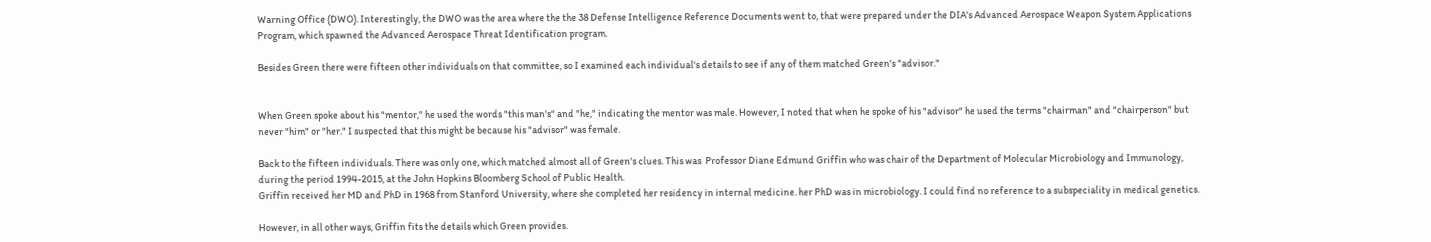Warning Office (DWO). Interestingly, the DWO was the area where the the 38 Defense Intelligence Reference Documents went to, that were prepared under the DIA's Advanced Aerospace Weapon System Applications Program, which spawned the Advanced Aerospace Threat Identification program.

Besides Green there were fifteen other individuals on that committee, so I examined each individual's details to see if any of them matched Green's "advisor."


When Green spoke about his "mentor," he used the words "this man's" and "he," indicating the mentor was male. However, I noted that when he spoke of his "advisor" he used the terms "chairman" and "chairperson" but never "him" or "her." I suspected that this might be because his "advisor" was female.

Back to the fifteen individuals. There was only one, which matched almost all of Green's clues. This was  Professor Diane Edmund Griffin who was chair of the Department of Molecular Microbiology and Immunology, during the period 1994-2015, at the John Hopkins Bloomberg School of Public Health.
Griffin received her MD and PhD in 1968 from Stanford University, where she completed her residency in internal medicine. her PhD was in microbiology. I could find no reference to a subspeciality in medical genetics.

However, in all other ways, Griffin fits the details which Green provides.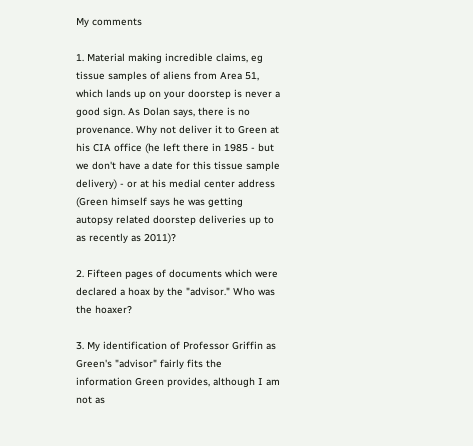My comments

1. Material making incredible claims, eg tissue samples of aliens from Area 51, which lands up on your doorstep is never a good sign. As Dolan says, there is no provenance. Why not deliver it to Green at his CIA office (he left there in 1985 - but we don't have a date for this tissue sample delivery) - or at his medial center address (Green himself says he was getting autopsy related doorstep deliveries up to as recently as 2011)?

2. Fifteen pages of documents which were declared a hoax by the "advisor." Who was the hoaxer?

3. My identification of Professor Griffin as Green's "advisor" fairly fits the information Green provides, although I am not as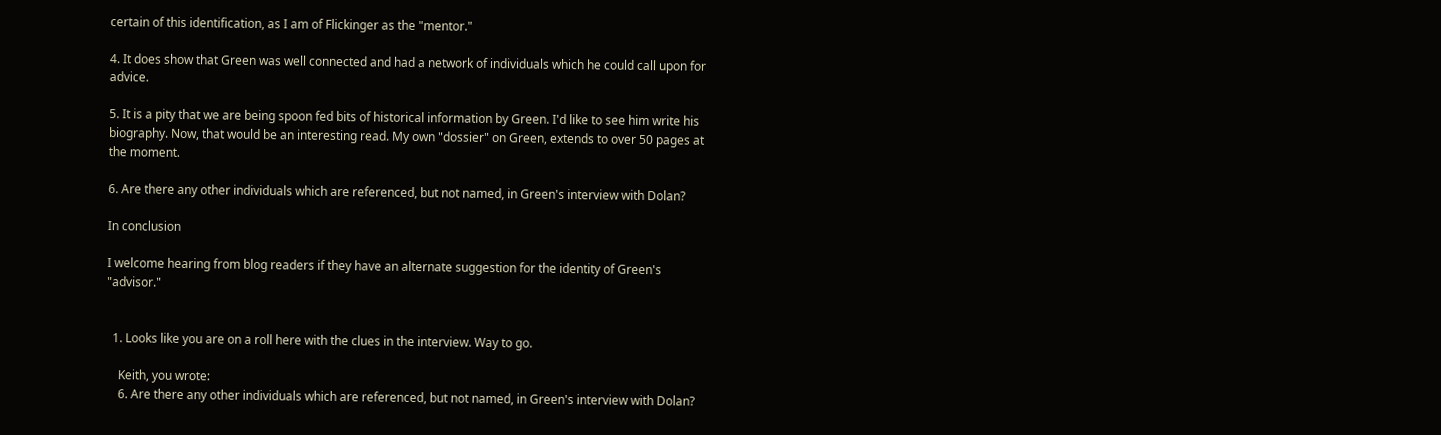certain of this identification, as I am of Flickinger as the "mentor."

4. It does show that Green was well connected and had a network of individuals which he could call upon for advice.

5. It is a pity that we are being spoon fed bits of historical information by Green. I'd like to see him write his biography. Now, that would be an interesting read. My own "dossier" on Green, extends to over 50 pages at the moment.

6. Are there any other individuals which are referenced, but not named, in Green's interview with Dolan?

In conclusion

I welcome hearing from blog readers if they have an alternate suggestion for the identity of Green's "advisor."


  1. Looks like you are on a roll here with the clues in the interview. Way to go.

    Keith, you wrote:
    6. Are there any other individuals which are referenced, but not named, in Green's interview with Dolan?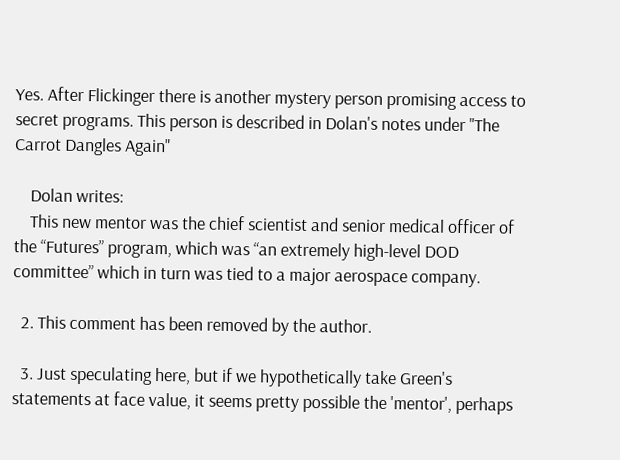Yes. After Flickinger there is another mystery person promising access to secret programs. This person is described in Dolan's notes under "The Carrot Dangles Again"

    Dolan writes:
    This new mentor was the chief scientist and senior medical officer of the “Futures” program, which was “an extremely high-level DOD committee” which in turn was tied to a major aerospace company.

  2. This comment has been removed by the author.

  3. Just speculating here, but if we hypothetically take Green's statements at face value, it seems pretty possible the 'mentor', perhaps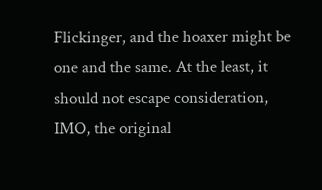Flickinger, and the hoaxer might be one and the same. At the least, it should not escape consideration, IMO, the original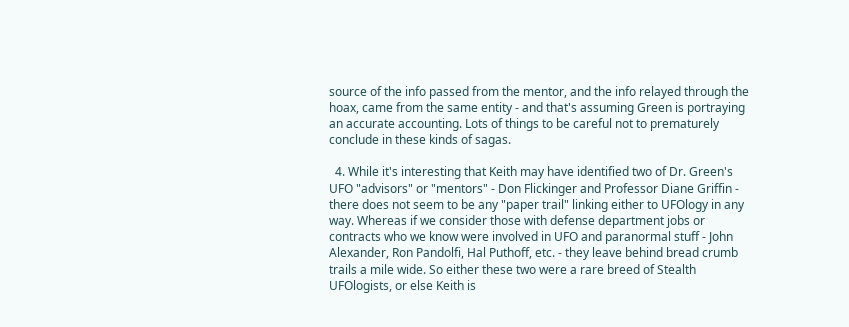source of the info passed from the mentor, and the info relayed through the hoax, came from the same entity - and that's assuming Green is portraying an accurate accounting. Lots of things to be careful not to prematurely conclude in these kinds of sagas.

  4. While it's interesting that Keith may have identified two of Dr. Green's UFO "advisors" or "mentors" - Don Flickinger and Professor Diane Griffin - there does not seem to be any "paper trail" linking either to UFOlogy in any way. Whereas if we consider those with defense department jobs or contracts who we know were involved in UFO and paranormal stuff - John Alexander, Ron Pandolfi, Hal Puthoff, etc. - they leave behind bread crumb trails a mile wide. So either these two were a rare breed of Stealth UFOlogists, or else Keith is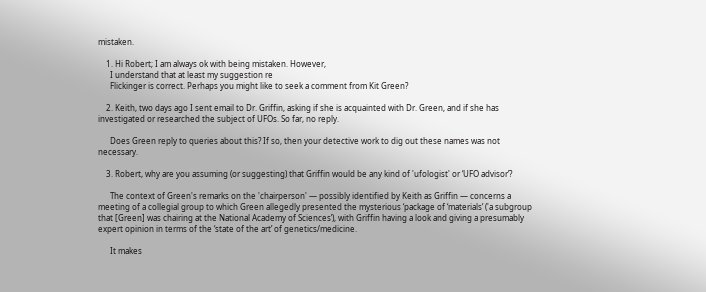mistaken.

    1. Hi Robert; I am always ok with being mistaken. However,
      I understand that at least my suggestion re
      Flickinger is correct. Perhaps you might like to seek a comment from Kit Green?

    2. Keith, two days ago I sent email to Dr. Griffin, asking if she is acquainted with Dr. Green, and if she has investigated or researched the subject of UFOs. So far, no reply.

      Does Green reply to queries about this? If so, then your detective work to dig out these names was not necessary.

    3. Robert, why are you assuming (or suggesting) that Griffin would be any kind of 'ufologist' or ‘UFO advisor’?

      The context of Green's remarks on the 'chairperson' — possibly identified by Keith as Griffin — concerns a meeting of a collegial group to which Green allegedly presented the mysterious ‘package of ‘materials’ ('a subgroup that [Green] was chairing at the National Academy of Sciences’), with Griffin having a look and giving a presumably expert opinion in terms of the ‘state of the art’ of genetics/medicine.

      It makes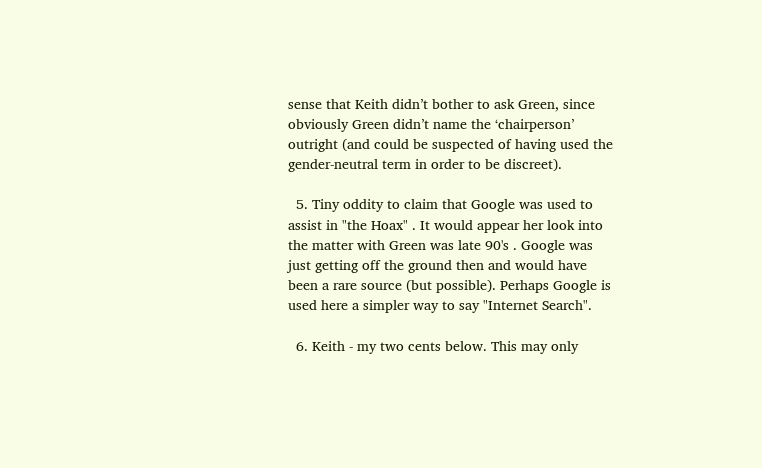sense that Keith didn’t bother to ask Green, since obviously Green didn’t name the ‘chairperson’ outright (and could be suspected of having used the gender-neutral term in order to be discreet).

  5. Tiny oddity to claim that Google was used to assist in "the Hoax" . It would appear her look into the matter with Green was late 90's . Google was just getting off the ground then and would have been a rare source (but possible). Perhaps Google is used here a simpler way to say "Internet Search".

  6. Keith - my two cents below. This may only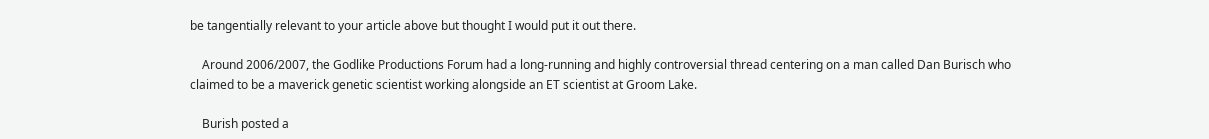be tangentially relevant to your article above but thought I would put it out there.

    Around 2006/2007, the Godlike Productions Forum had a long-running and highly controversial thread centering on a man called Dan Burisch who claimed to be a maverick genetic scientist working alongside an ET scientist at Groom Lake.

    Burish posted a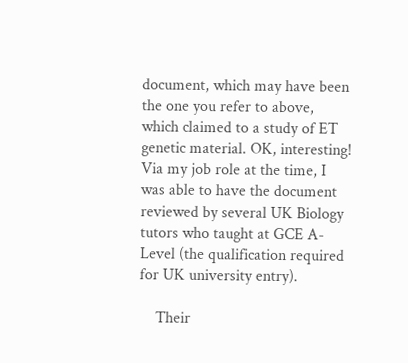document, which may have been the one you refer to above, which claimed to a study of ET genetic material. OK, interesting! Via my job role at the time, I was able to have the document reviewed by several UK Biology tutors who taught at GCE A-Level (the qualification required for UK university entry).

    Their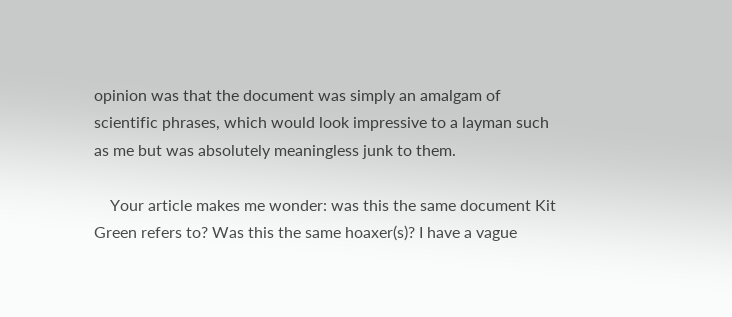opinion was that the document was simply an amalgam of scientific phrases, which would look impressive to a layman such as me but was absolutely meaningless junk to them.

    Your article makes me wonder: was this the same document Kit Green refers to? Was this the same hoaxer(s)? I have a vague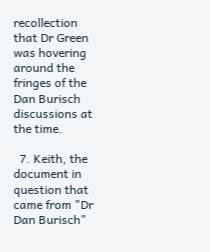recollection that Dr Green was hovering around the fringes of the Dan Burisch discussions at the time.

  7. Keith, the document in question that came from "Dr Dan Burisch"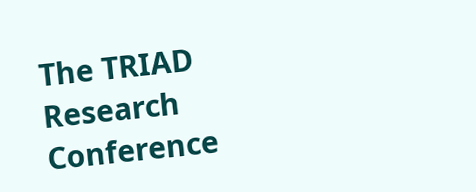The TRIAD Research Conference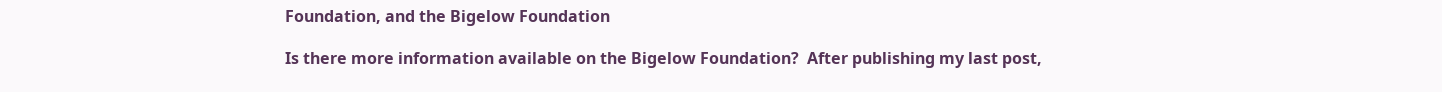Foundation, and the Bigelow Foundation

Is there more information available on the Bigelow Foundation?  After publishing my last post,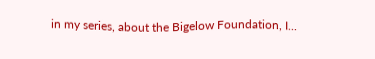in my series, about the Bigelow Foundation, I...